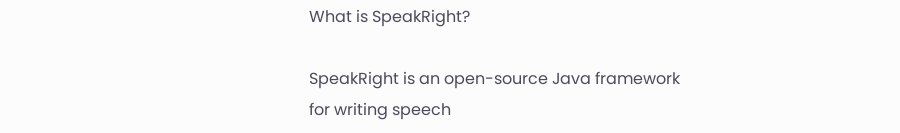What is SpeakRight?

SpeakRight is an open-source Java framework for writing speech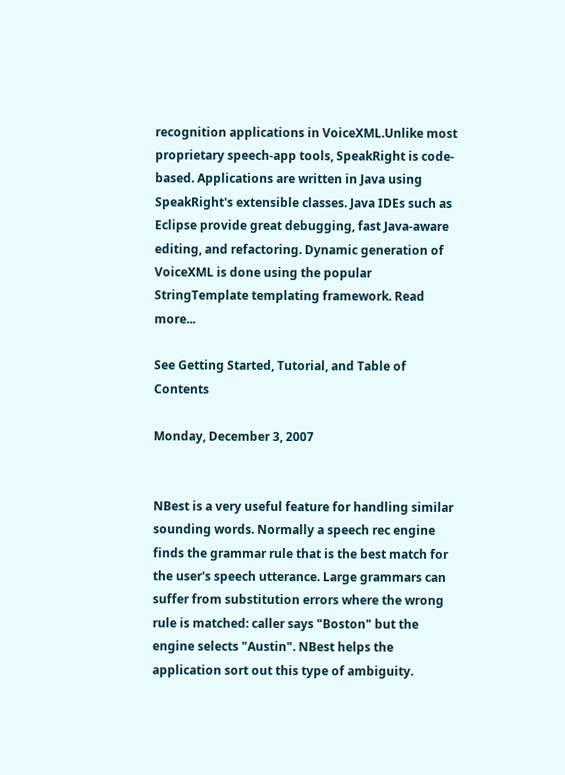recognition applications in VoiceXML.Unlike most proprietary speech-app tools, SpeakRight is code-based. Applications are written in Java using SpeakRight's extensible classes. Java IDEs such as Eclipse provide great debugging, fast Java-aware editing, and refactoring. Dynamic generation of VoiceXML is done using the popular StringTemplate templating framework. Read more...

See Getting Started, Tutorial, and Table of Contents

Monday, December 3, 2007


NBest is a very useful feature for handling similar sounding words. Normally a speech rec engine finds the grammar rule that is the best match for the user's speech utterance. Large grammars can suffer from substitution errors where the wrong rule is matched: caller says "Boston" but the engine selects "Austin". NBest helps the application sort out this type of ambiguity.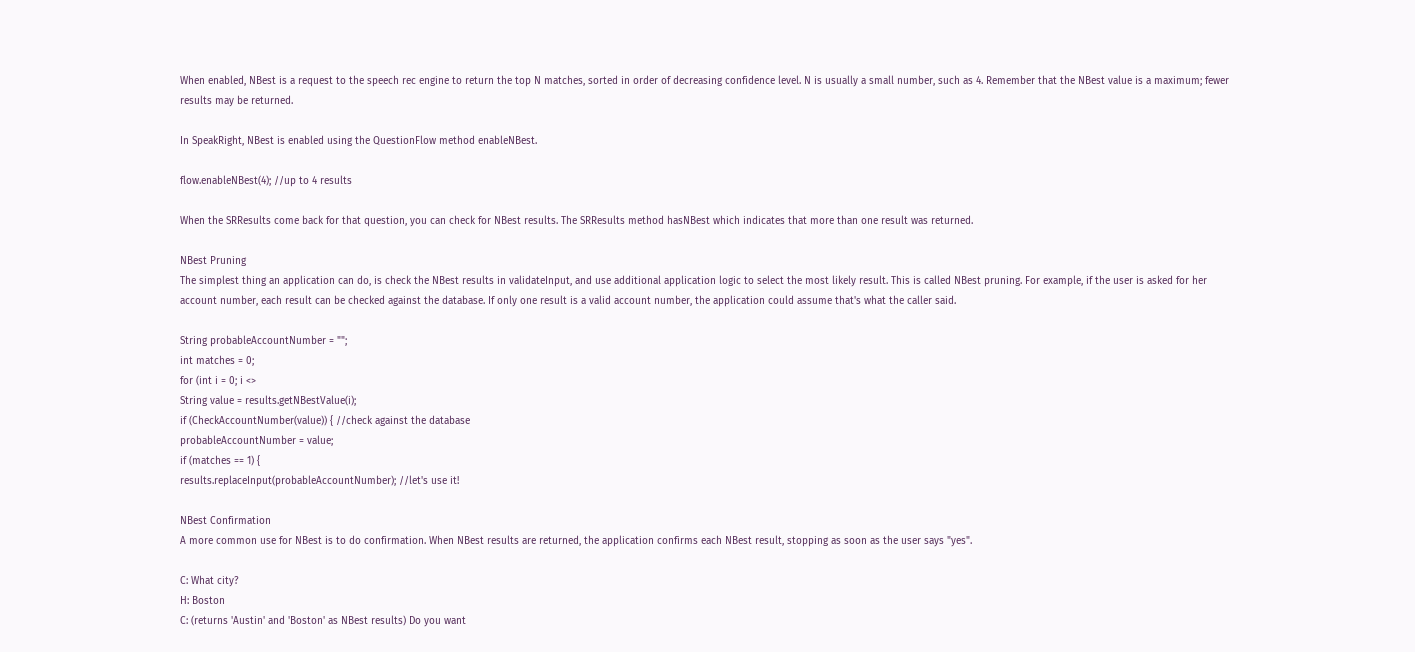When enabled, NBest is a request to the speech rec engine to return the top N matches, sorted in order of decreasing confidence level. N is usually a small number, such as 4. Remember that the NBest value is a maximum; fewer results may be returned.

In SpeakRight, NBest is enabled using the QuestionFlow method enableNBest.

flow.enableNBest(4); //up to 4 results

When the SRResults come back for that question, you can check for NBest results. The SRResults method hasNBest which indicates that more than one result was returned.

NBest Pruning
The simplest thing an application can do, is check the NBest results in validateInput, and use additional application logic to select the most likely result. This is called NBest pruning. For example, if the user is asked for her account number, each result can be checked against the database. If only one result is a valid account number, the application could assume that's what the caller said.

String probableAccountNumber = "";
int matches = 0;
for (int i = 0; i <>
String value = results.getNBestValue(i);
if (CheckAccountNumber(value)) { //check against the database
probableAccountNumber = value;
if (matches == 1) {
results.replaceInput(probableAccountNumber); //let's use it!

NBest Confirmation
A more common use for NBest is to do confirmation. When NBest results are returned, the application confirms each NBest result, stopping as soon as the user says "yes".

C: What city?
H: Boston
C: (returns 'Austin' and 'Boston' as NBest results) Do you want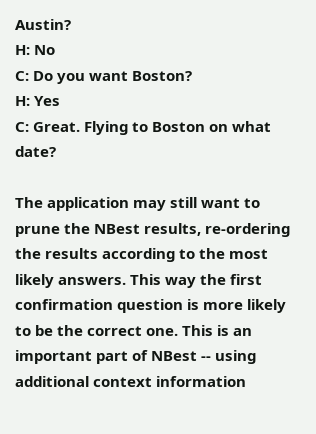Austin?
H: No
C: Do you want Boston?
H: Yes
C: Great. Flying to Boston on what date?

The application may still want to prune the NBest results, re-ordering the results according to the most likely answers. This way the first confirmation question is more likely to be the correct one. This is an important part of NBest -- using additional context information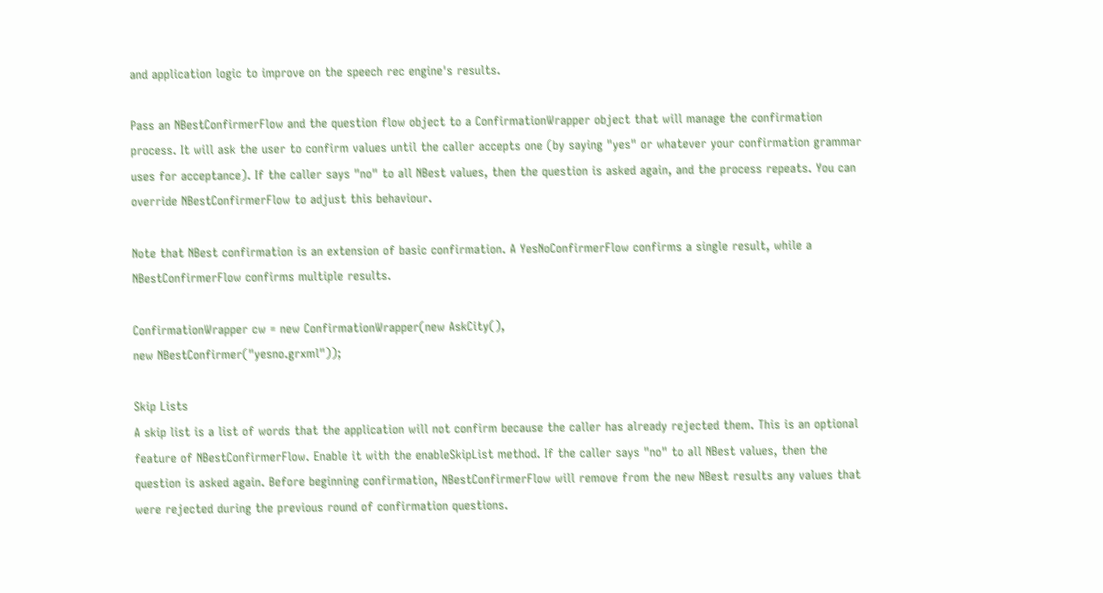and application logic to improve on the speech rec engine's results.

Pass an NBestConfirmerFlow and the question flow object to a ConfirmationWrapper object that will manage the confirmation process. It will ask the user to confirm values until the caller accepts one (by saying "yes" or whatever your confirmation grammar uses for acceptance). If the caller says "no" to all NBest values, then the question is asked again, and the process repeats. You can override NBestConfirmerFlow to adjust this behaviour.

Note that NBest confirmation is an extension of basic confirmation. A YesNoConfirmerFlow confirms a single result, while a NBestConfirmerFlow confirms multiple results.

ConfirmationWrapper cw = new ConfirmationWrapper(new AskCity(),
new NBestConfirmer("yesno.grxml"));

Skip Lists
A skip list is a list of words that the application will not confirm because the caller has already rejected them. This is an optional feature of NBestConfirmerFlow. Enable it with the enableSkipList method. If the caller says "no" to all NBest values, then the question is asked again. Before beginning confirmation, NBestConfirmerFlow will remove from the new NBest results any values that were rejected during the previous round of confirmation questions.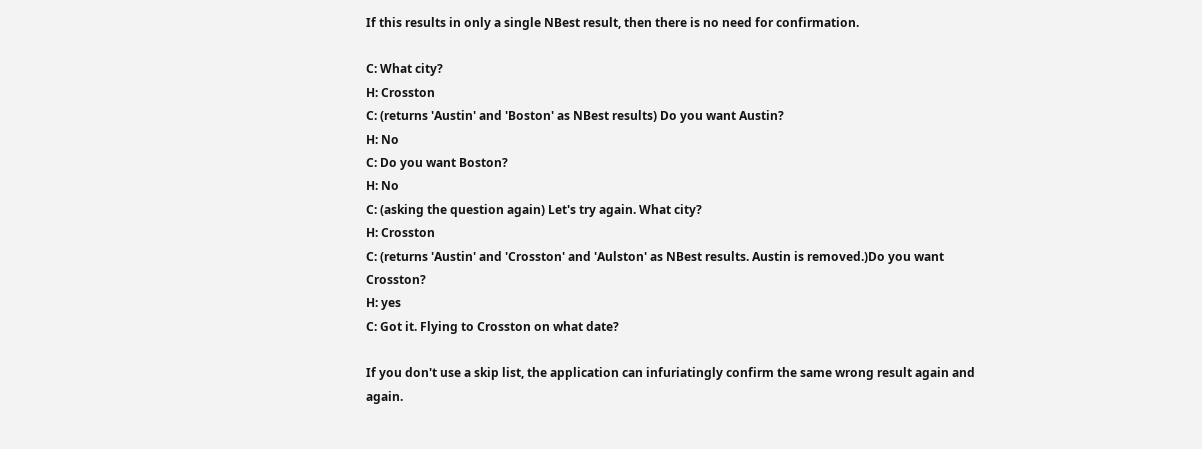If this results in only a single NBest result, then there is no need for confirmation.

C: What city?
H: Crosston
C: (returns 'Austin' and 'Boston' as NBest results) Do you want Austin?
H: No
C: Do you want Boston?
H: No
C: (asking the question again) Let's try again. What city?
H: Crosston
C: (returns 'Austin' and 'Crosston' and 'Aulston' as NBest results. Austin is removed.)Do you want Crosston?
H: yes
C: Got it. Flying to Crosston on what date?

If you don't use a skip list, the application can infuriatingly confirm the same wrong result again and again.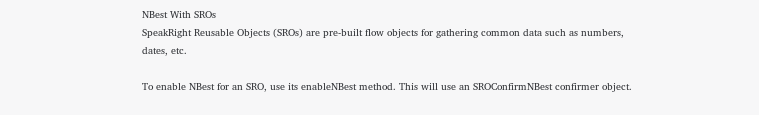NBest With SROs
SpeakRight Reusable Objects (SROs) are pre-built flow objects for gathering common data such as numbers, dates, etc.

To enable NBest for an SRO, use its enableNBest method. This will use an SROConfirmNBest confirmer object.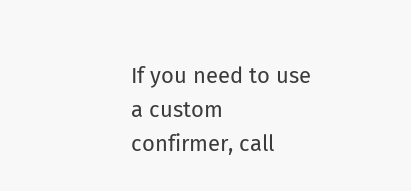If you need to use a custom confirmer, call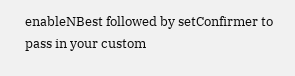enableNBest followed by setConfirmer to pass in your custom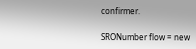confirmer.

SRONumber flow = new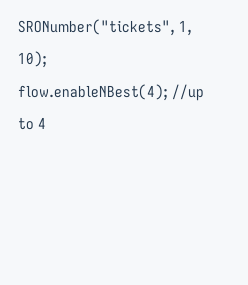SRONumber("tickets", 1, 10);
flow.enableNBest(4); //up to 4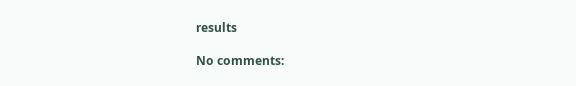results

No comments: